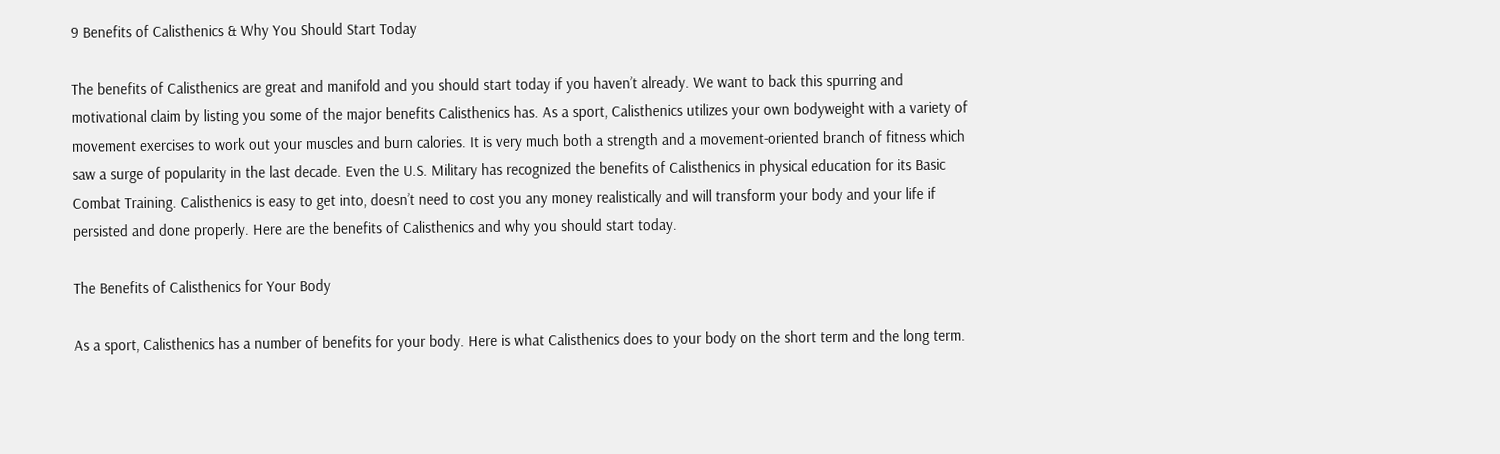9 Benefits of Calisthenics & Why You Should Start Today

The benefits of Calisthenics are great and manifold and you should start today if you haven’t already. We want to back this spurring and motivational claim by listing you some of the major benefits Calisthenics has. As a sport, Calisthenics utilizes your own bodyweight with a variety of movement exercises to work out your muscles and burn calories. It is very much both a strength and a movement-oriented branch of fitness which saw a surge of popularity in the last decade. Even the U.S. Military has recognized the benefits of Calisthenics in physical education for its Basic Combat Training. Calisthenics is easy to get into, doesn’t need to cost you any money realistically and will transform your body and your life if persisted and done properly. Here are the benefits of Calisthenics and why you should start today.

The Benefits of Calisthenics for Your Body

As a sport, Calisthenics has a number of benefits for your body. Here is what Calisthenics does to your body on the short term and the long term.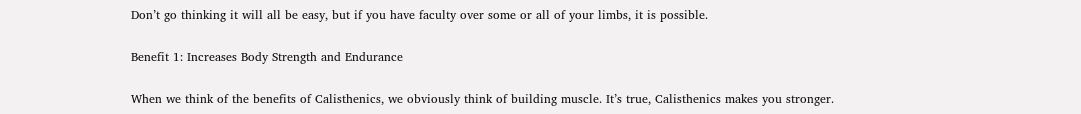Don’t go thinking it will all be easy, but if you have faculty over some or all of your limbs, it is possible.

Benefit 1: Increases Body Strength and Endurance

When we think of the benefits of Calisthenics, we obviously think of building muscle. It’s true, Calisthenics makes you stronger.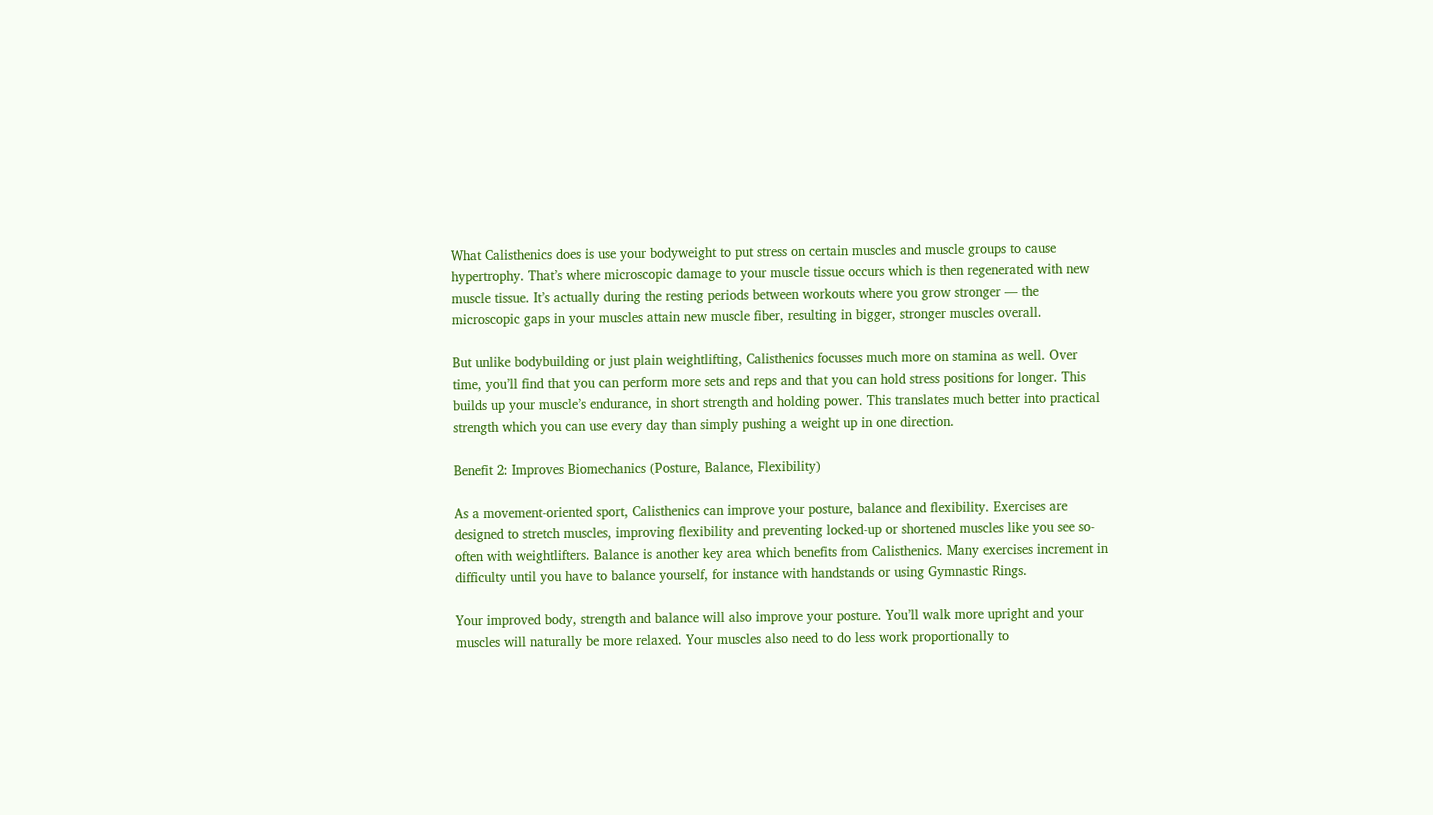What Calisthenics does is use your bodyweight to put stress on certain muscles and muscle groups to cause hypertrophy. That’s where microscopic damage to your muscle tissue occurs which is then regenerated with new muscle tissue. It’s actually during the resting periods between workouts where you grow stronger — the microscopic gaps in your muscles attain new muscle fiber, resulting in bigger, stronger muscles overall.

But unlike bodybuilding or just plain weightlifting, Calisthenics focusses much more on stamina as well. Over time, you’ll find that you can perform more sets and reps and that you can hold stress positions for longer. This builds up your muscle’s endurance, in short strength and holding power. This translates much better into practical strength which you can use every day than simply pushing a weight up in one direction.

Benefit 2: Improves Biomechanics (Posture, Balance, Flexibility)

As a movement-oriented sport, Calisthenics can improve your posture, balance and flexibility. Exercises are designed to stretch muscles, improving flexibility and preventing locked-up or shortened muscles like you see so-often with weightlifters. Balance is another key area which benefits from Calisthenics. Many exercises increment in difficulty until you have to balance yourself, for instance with handstands or using Gymnastic Rings.

Your improved body, strength and balance will also improve your posture. You’ll walk more upright and your muscles will naturally be more relaxed. Your muscles also need to do less work proportionally to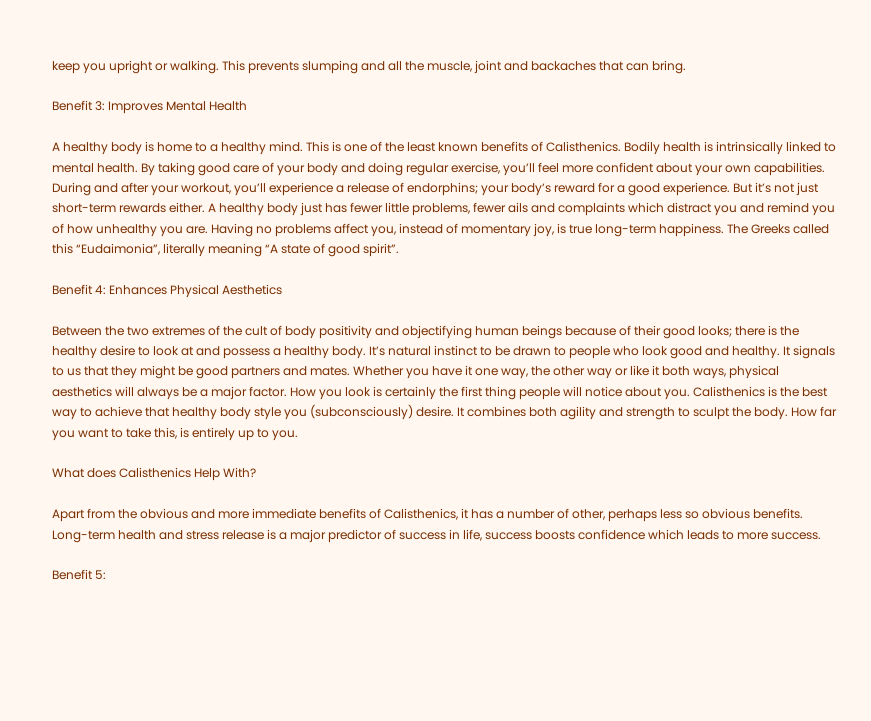keep you upright or walking. This prevents slumping and all the muscle, joint and backaches that can bring.

Benefit 3: Improves Mental Health

A healthy body is home to a healthy mind. This is one of the least known benefits of Calisthenics. Bodily health is intrinsically linked to mental health. By taking good care of your body and doing regular exercise, you’ll feel more confident about your own capabilities. During and after your workout, you’ll experience a release of endorphins; your body’s reward for a good experience. But it’s not just short-term rewards either. A healthy body just has fewer little problems, fewer ails and complaints which distract you and remind you of how unhealthy you are. Having no problems affect you, instead of momentary joy, is true long-term happiness. The Greeks called this “Eudaimonia”, literally meaning “A state of good spirit”.

Benefit 4: Enhances Physical Aesthetics

Between the two extremes of the cult of body positivity and objectifying human beings because of their good looks; there is the healthy desire to look at and possess a healthy body. It’s natural instinct to be drawn to people who look good and healthy. It signals to us that they might be good partners and mates. Whether you have it one way, the other way or like it both ways, physical aesthetics will always be a major factor. How you look is certainly the first thing people will notice about you. Calisthenics is the best way to achieve that healthy body style you (subconsciously) desire. It combines both agility and strength to sculpt the body. How far you want to take this, is entirely up to you.

What does Calisthenics Help With?

Apart from the obvious and more immediate benefits of Calisthenics, it has a number of other, perhaps less so obvious benefits. Long-term health and stress release is a major predictor of success in life, success boosts confidence which leads to more success.

Benefit 5: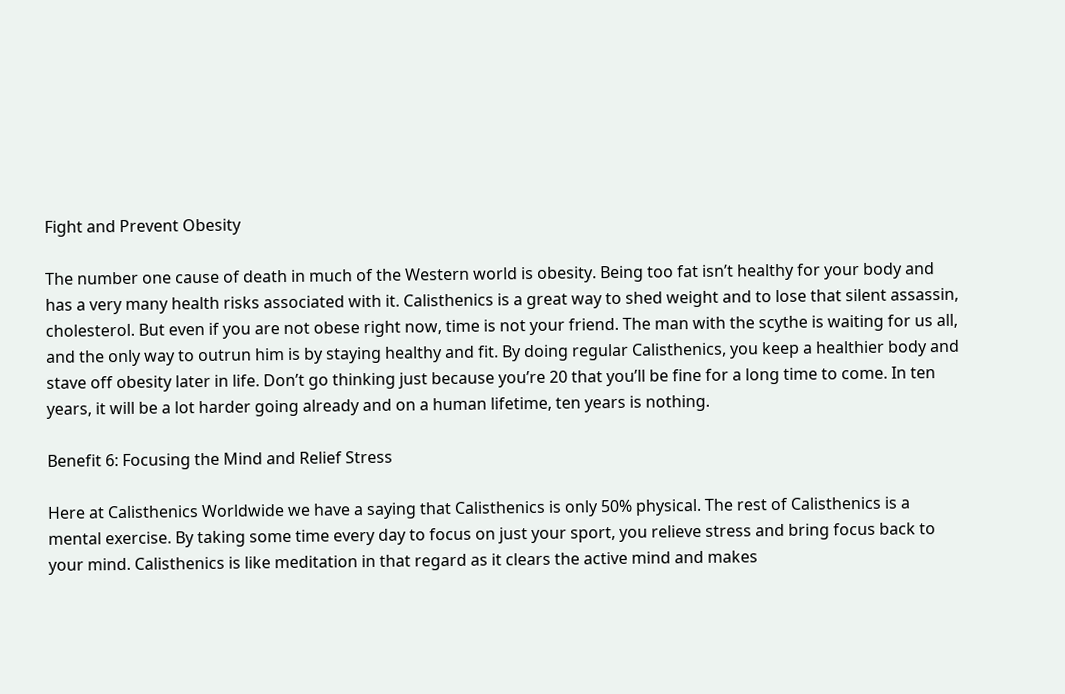Fight and Prevent Obesity

The number one cause of death in much of the Western world is obesity. Being too fat isn’t healthy for your body and has a very many health risks associated with it. Calisthenics is a great way to shed weight and to lose that silent assassin, cholesterol. But even if you are not obese right now, time is not your friend. The man with the scythe is waiting for us all, and the only way to outrun him is by staying healthy and fit. By doing regular Calisthenics, you keep a healthier body and stave off obesity later in life. Don’t go thinking just because you’re 20 that you’ll be fine for a long time to come. In ten years, it will be a lot harder going already and on a human lifetime, ten years is nothing.

Benefit 6: Focusing the Mind and Relief Stress

Here at Calisthenics Worldwide we have a saying that Calisthenics is only 50% physical. The rest of Calisthenics is a mental exercise. By taking some time every day to focus on just your sport, you relieve stress and bring focus back to your mind. Calisthenics is like meditation in that regard as it clears the active mind and makes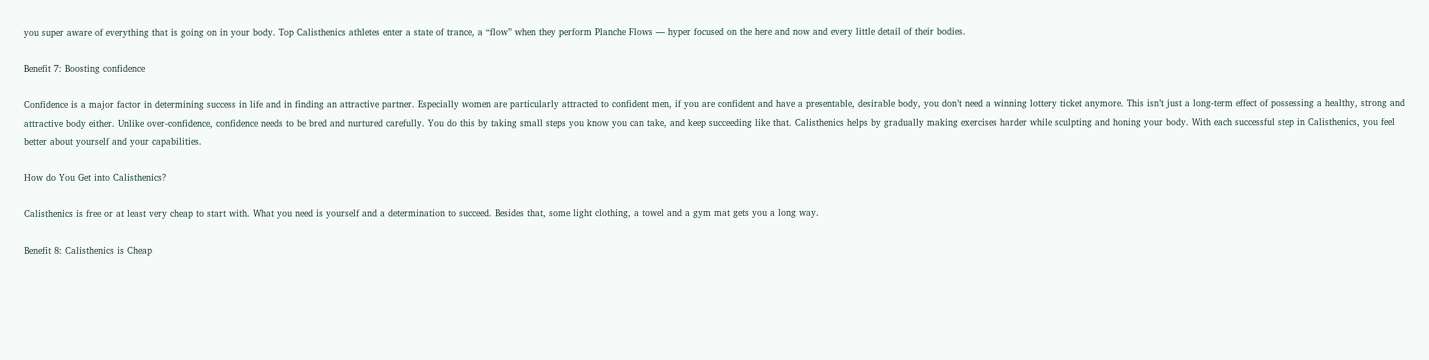you super aware of everything that is going on in your body. Top Calisthenics athletes enter a state of trance, a “flow” when they perform Planche Flows — hyper focused on the here and now and every little detail of their bodies.

Benefit 7: Boosting confidence

Confidence is a major factor in determining success in life and in finding an attractive partner. Especially women are particularly attracted to confident men, if you are confident and have a presentable, desirable body, you don’t need a winning lottery ticket anymore. This isn’t just a long-term effect of possessing a healthy, strong and attractive body either. Unlike over-confidence, confidence needs to be bred and nurtured carefully. You do this by taking small steps you know you can take, and keep succeeding like that. Calisthenics helps by gradually making exercises harder while sculpting and honing your body. With each successful step in Calisthenics, you feel better about yourself and your capabilities.

How do You Get into Calisthenics?

Calisthenics is free or at least very cheap to start with. What you need is yourself and a determination to succeed. Besides that, some light clothing, a towel and a gym mat gets you a long way.

Benefit 8: Calisthenics is Cheap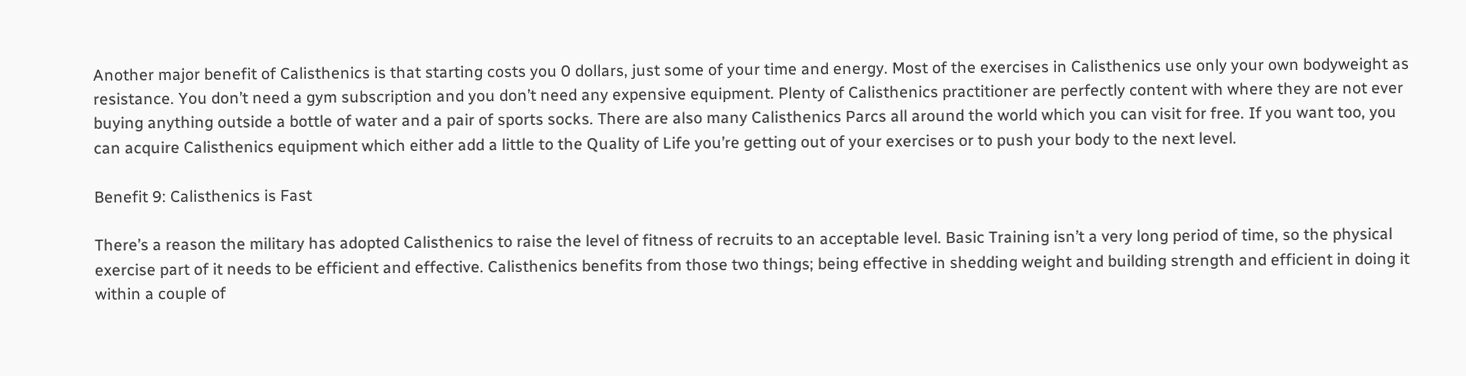Another major benefit of Calisthenics is that starting costs you 0 dollars, just some of your time and energy. Most of the exercises in Calisthenics use only your own bodyweight as resistance. You don’t need a gym subscription and you don’t need any expensive equipment. Plenty of Calisthenics practitioner are perfectly content with where they are not ever buying anything outside a bottle of water and a pair of sports socks. There are also many Calisthenics Parcs all around the world which you can visit for free. If you want too, you can acquire Calisthenics equipment which either add a little to the Quality of Life you’re getting out of your exercises or to push your body to the next level.

Benefit 9: Calisthenics is Fast

There’s a reason the military has adopted Calisthenics to raise the level of fitness of recruits to an acceptable level. Basic Training isn’t a very long period of time, so the physical exercise part of it needs to be efficient and effective. Calisthenics benefits from those two things; being effective in shedding weight and building strength and efficient in doing it within a couple of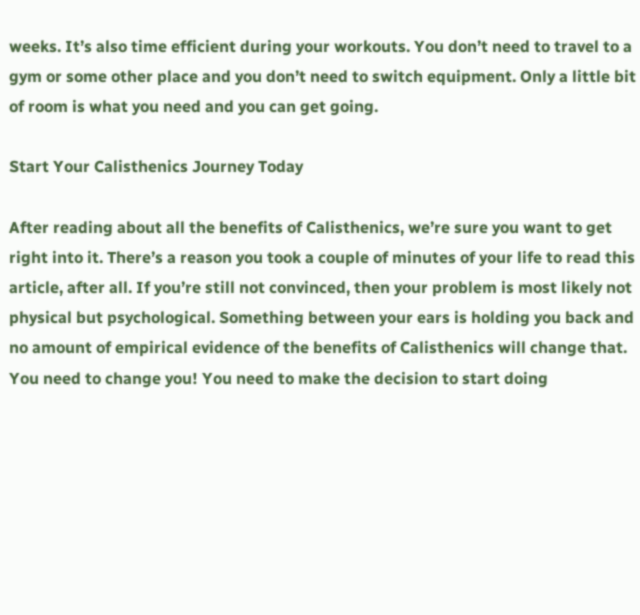weeks. It’s also time efficient during your workouts. You don’t need to travel to a gym or some other place and you don’t need to switch equipment. Only a little bit of room is what you need and you can get going.

Start Your Calisthenics Journey Today

After reading about all the benefits of Calisthenics, we’re sure you want to get right into it. There’s a reason you took a couple of minutes of your life to read this article, after all. If you’re still not convinced, then your problem is most likely not physical but psychological. Something between your ears is holding you back and no amount of empirical evidence of the benefits of Calisthenics will change that. You need to change you! You need to make the decision to start doing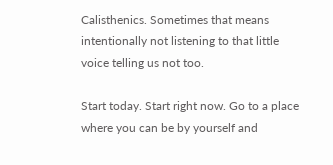Calisthenics. Sometimes that means intentionally not listening to that little voice telling us not too.

Start today. Start right now. Go to a place where you can be by yourself and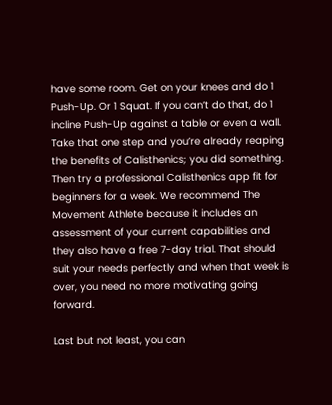have some room. Get on your knees and do 1 Push-Up. Or 1 Squat. If you can’t do that, do 1 incline Push-Up against a table or even a wall. Take that one step and you’re already reaping the benefits of Calisthenics; you did something. Then try a professional Calisthenics app fit for beginners for a week. We recommend The Movement Athlete because it includes an assessment of your current capabilities and they also have a free 7-day trial. That should suit your needs perfectly and when that week is over, you need no more motivating going forward.

Last but not least, you can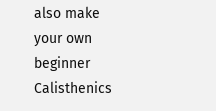also make your own beginner Calisthenics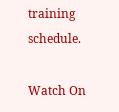training schedule.

Watch On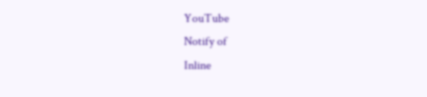YouTube
Notify of
Inline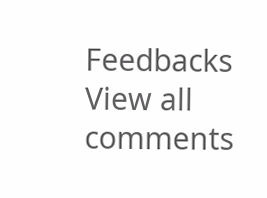Feedbacks
View all comments